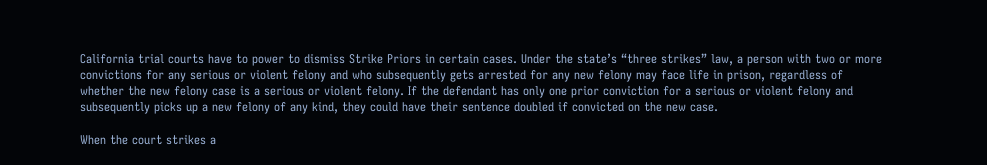California trial courts have to power to dismiss Strike Priors in certain cases. Under the state’s “three strikes” law, a person with two or more convictions for any serious or violent felony and who subsequently gets arrested for any new felony may face life in prison, regardless of whether the new felony case is a serious or violent felony. If the defendant has only one prior conviction for a serious or violent felony and subsequently picks up a new felony of any kind, they could have their sentence doubled if convicted on the new case.

When the court strikes a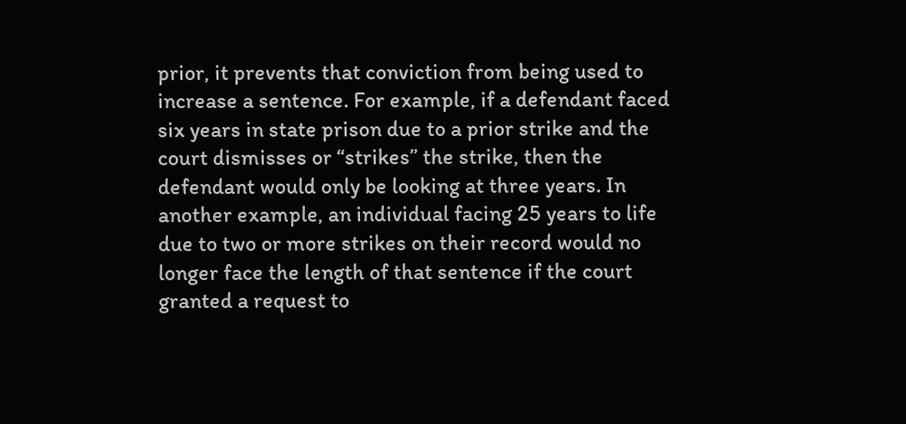prior, it prevents that conviction from being used to increase a sentence. For example, if a defendant faced six years in state prison due to a prior strike and the court dismisses or “strikes” the strike, then the defendant would only be looking at three years. In another example, an individual facing 25 years to life due to two or more strikes on their record would no longer face the length of that sentence if the court granted a request to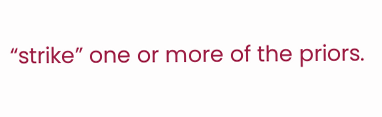“strike” one or more of the priors.